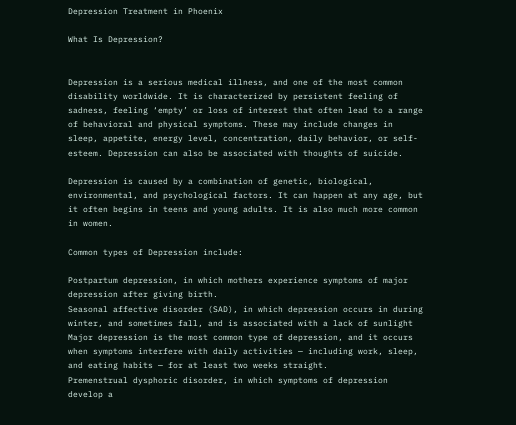Depression Treatment in Phoenix

What Is Depression?


Depression is a serious medical illness, and one of the most common disability worldwide. It is characterized by persistent feeling of sadness, feeling ‘empty’ or loss of interest that often lead to a range of behavioral and physical symptoms. These may include changes in sleep, appetite, energy level, concentration, daily behavior, or self-esteem. Depression can also be associated with thoughts of suicide.

Depression is caused by a combination of genetic, biological, environmental, and psychological factors. It can happen at any age, but it often begins in teens and young adults. It is also much more common in women.

Common types of Depression include:

Postpartum depression, in which mothers experience symptoms of major depression after giving birth.
Seasonal affective disorder (SAD), in which depression occurs in during winter, and sometimes fall, and is associated with a lack of sunlight
Major depression is the most common type of depression, and it occurs when symptoms interfere with daily activities — including work, sleep, and eating habits — for at least two weeks straight.
Premenstrual dysphoric disorder, in which symptoms of depression develop a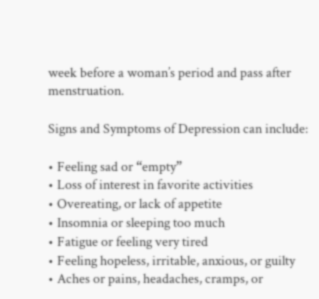week before a woman’s period and pass after menstruation.

Signs and Symptoms of Depression can include:

• Feeling sad or “empty”
• Loss of interest in favorite activities
• Overeating, or lack of appetite
• Insomnia or sleeping too much
• Fatigue or feeling very tired
• Feeling hopeless, irritable, anxious, or guilty
• Aches or pains, headaches, cramps, or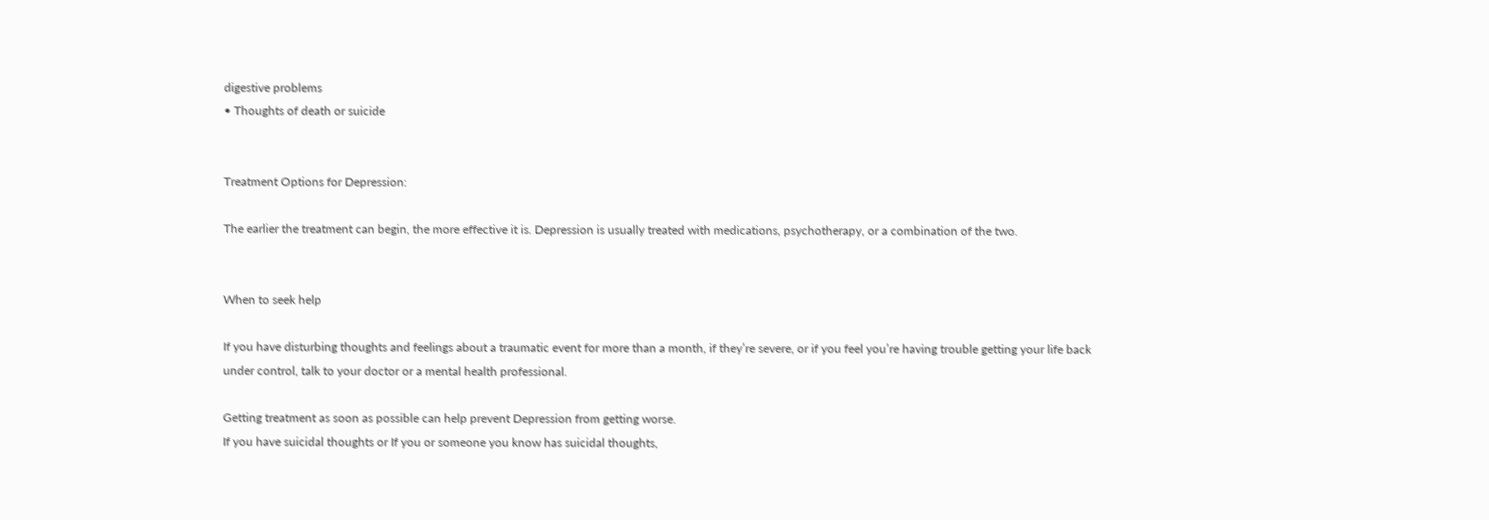digestive problems
• Thoughts of death or suicide


Treatment Options for Depression:

The earlier the treatment can begin, the more effective it is. Depression is usually treated with medications, psychotherapy, or a combination of the two.


When to seek help

If you have disturbing thoughts and feelings about a traumatic event for more than a month, if they’re severe, or if you feel you’re having trouble getting your life back under control, talk to your doctor or a mental health professional.

Getting treatment as soon as possible can help prevent Depression from getting worse.
If you have suicidal thoughts or If you or someone you know has suicidal thoughts,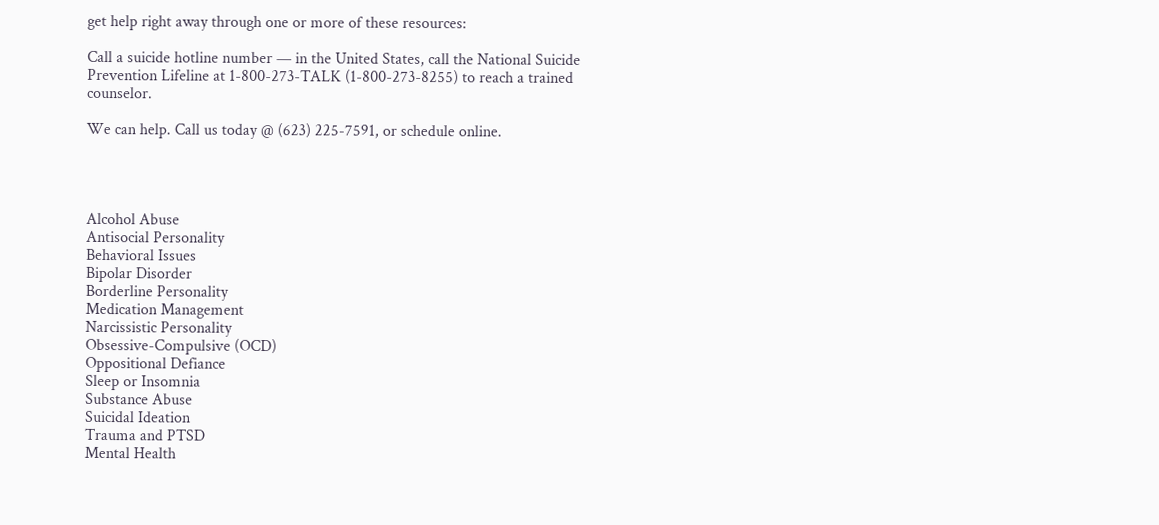get help right away through one or more of these resources:

Call a suicide hotline number — in the United States, call the National Suicide Prevention Lifeline at 1-800-273-TALK (1-800-273-8255) to reach a trained counselor.

We can help. Call us today @ (623) 225-7591, or schedule online.




Alcohol Abuse
Antisocial Personality
Behavioral Issues
Bipolar Disorder
Borderline Personality
Medication Management
Narcissistic Personality
Obsessive-Compulsive (OCD)
Oppositional Defiance
Sleep or Insomnia
Substance Abuse
Suicidal Ideation
Trauma and PTSD
Mental Health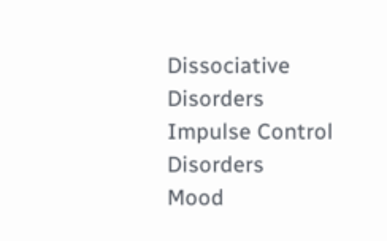Dissociative Disorders
Impulse Control Disorders
Mood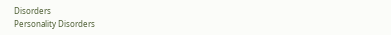Disorders
Personality Disorders